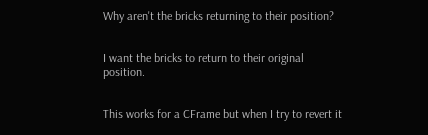Why aren't the bricks returning to their position?


I want the bricks to return to their original position.


This works for a CFrame but when I try to revert it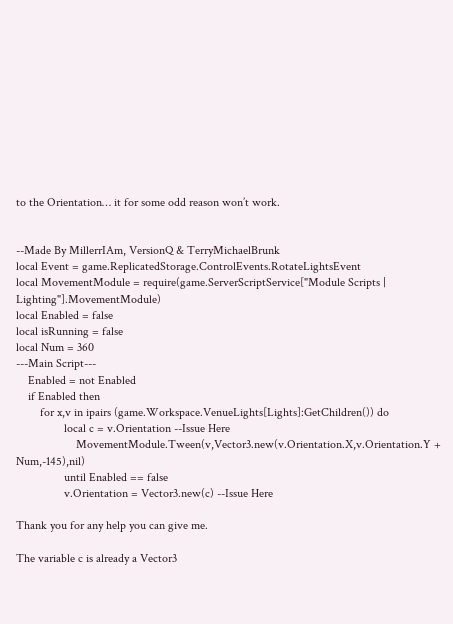to the Orientation… it for some odd reason won’t work.


--Made By MillerrIAm, VersionQ & TerryMichaelBrunk
local Event = game.ReplicatedStorage.ControlEvents.RotateLightsEvent
local MovementModule = require(game.ServerScriptService["Module Scripts | Lighting"].MovementModule)
local Enabled = false
local isRunning = false
local Num = 360
---Main Script---
    Enabled = not Enabled
    if Enabled then
        for x,v in ipairs (game.Workspace.VenueLights[Lights]:GetChildren()) do
                local c = v.Orientation --Issue Here
                    MovementModule.Tween(v,Vector3.new(v.Orientation.X,v.Orientation.Y + Num,-145),nil)
                until Enabled == false
                v.Orientation = Vector3.new(c) --Issue Here

Thank you for any help you can give me.

The variable c is already a Vector3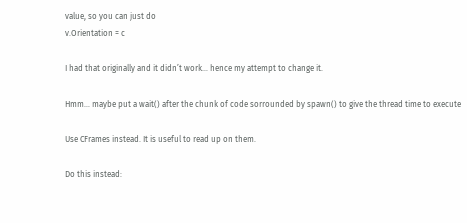value, so you can just do
v.Orientation = c

I had that originally and it didn’t work… hence my attempt to change it.

Hmm… maybe put a wait() after the chunk of code sorrounded by spawn() to give the thread time to execute

Use CFrames instead. It is useful to read up on them.

Do this instead: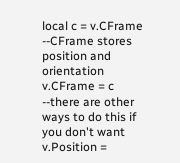local c = v.CFrame  --CFrame stores position and orientation
v.CFrame = c            --there are other ways to do this if you don't want
v.Position =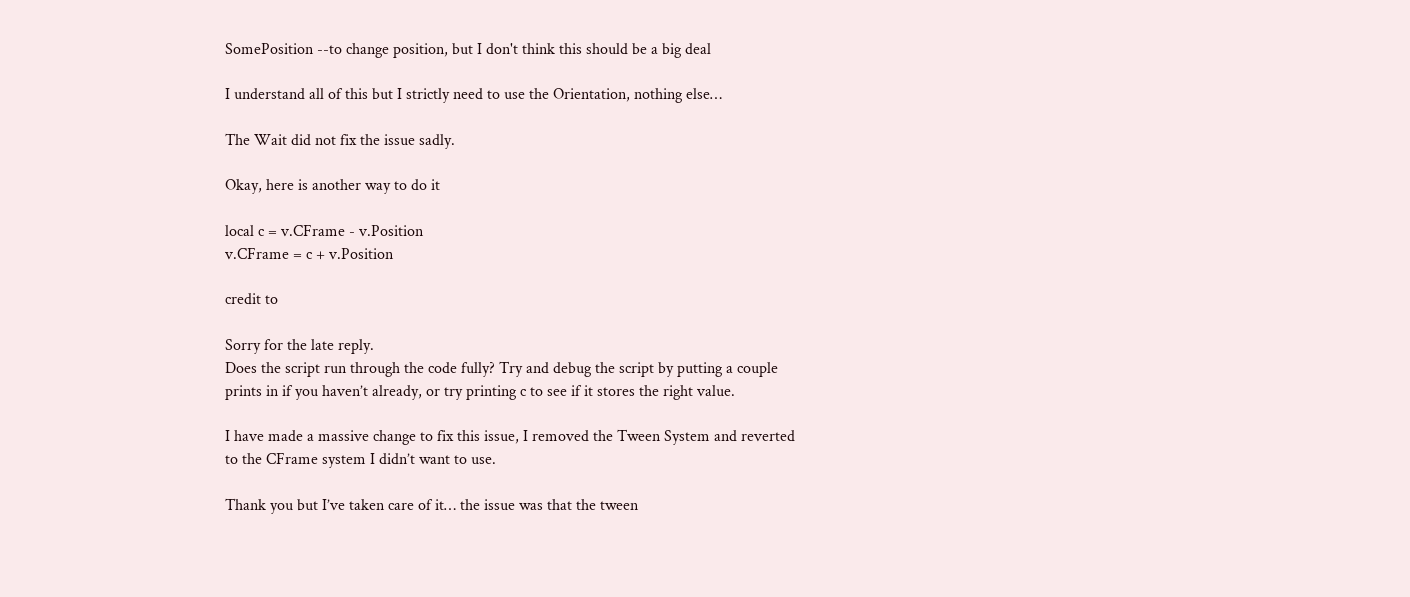SomePosition --to change position, but I don't think this should be a big deal

I understand all of this but I strictly need to use the Orientation, nothing else…

The Wait did not fix the issue sadly.

Okay, here is another way to do it

local c = v.CFrame - v.Position
v.CFrame = c + v.Position

credit to

Sorry for the late reply.
Does the script run through the code fully? Try and debug the script by putting a couple prints in if you haven’t already, or try printing c to see if it stores the right value.

I have made a massive change to fix this issue, I removed the Tween System and reverted to the CFrame system I didn’t want to use.

Thank you but I’ve taken care of it… the issue was that the tween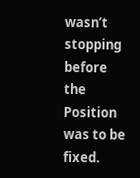wasn’t stopping before the Position was to be fixed.